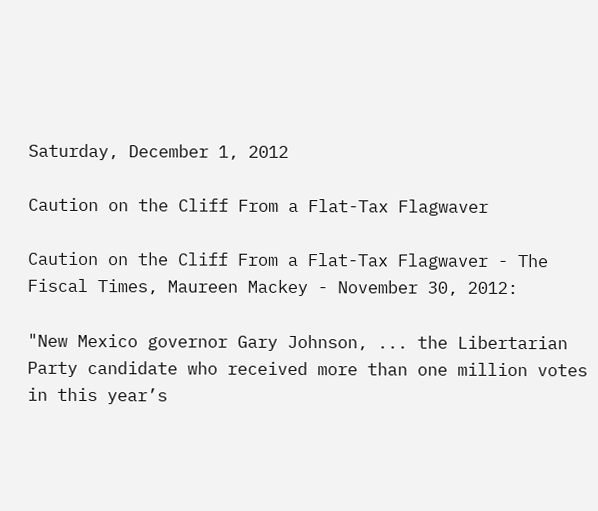Saturday, December 1, 2012

Caution on the Cliff From a Flat-Tax Flagwaver

Caution on the Cliff From a Flat-Tax Flagwaver - The Fiscal Times, Maureen Mackey - November 30, 2012:

"New Mexico governor Gary Johnson, ... the Libertarian Party candidate who received more than one million votes in this year’s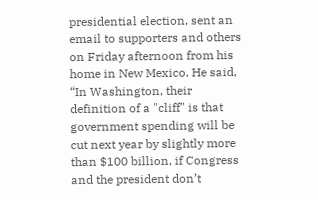presidential election, sent an email to supporters and others on Friday afternoon from his home in New Mexico. He said, “In Washington, their definition of a "cliff" is that government spending will be cut next year by slightly more than $100 billion, if Congress and the president don’t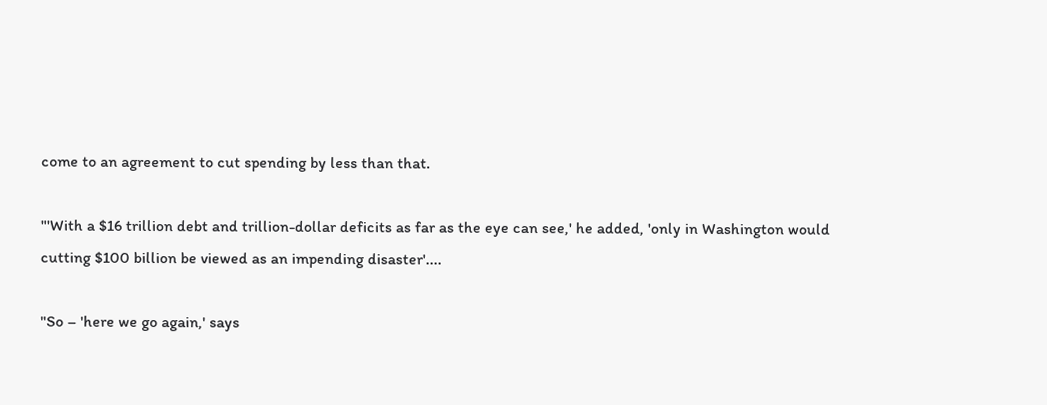come to an agreement to cut spending by less than that.

"'With a $16 trillion debt and trillion-dollar deficits as far as the eye can see,' he added, 'only in Washington would cutting $100 billion be viewed as an impending disaster'....

"So – 'here we go again,' says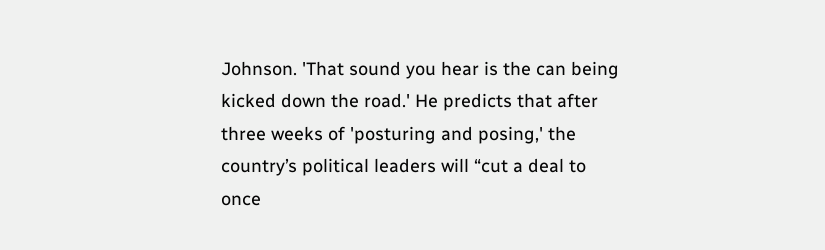Johnson. 'That sound you hear is the can being kicked down the road.' He predicts that after three weeks of 'posturing and posing,' the country’s political leaders will “cut a deal to once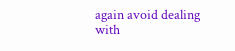again avoid dealing with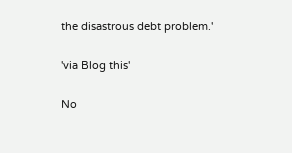the disastrous debt problem.'

'via Blog this'

No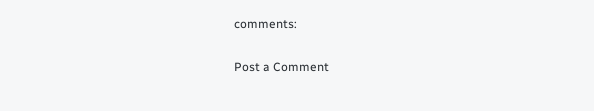comments:

Post a Comment